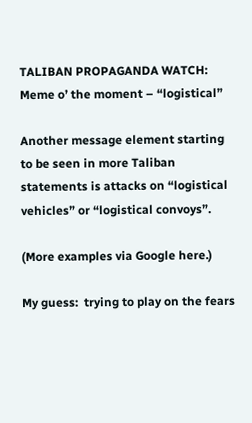TALIBAN PROPAGANDA WATCH: Meme o’ the moment – “logistical”

Another message element starting to be seen in more Taliban statements is attacks on “logistical vehicles” or “logistical convoys”.

(More examples via Google here.)

My guess:  trying to play on the fears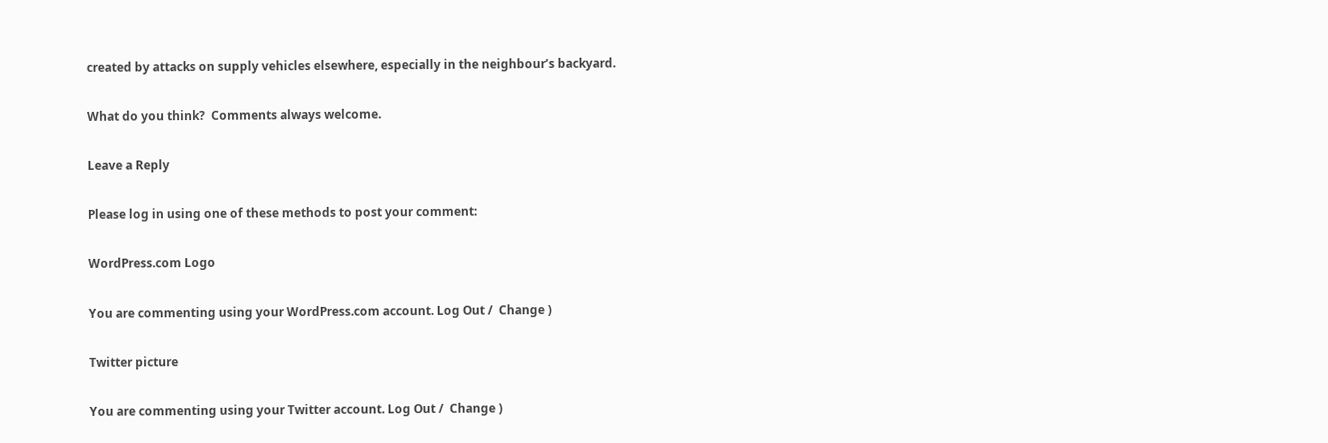created by attacks on supply vehicles elsewhere, especially in the neighbour’s backyard.

What do you think?  Comments always welcome.

Leave a Reply

Please log in using one of these methods to post your comment:

WordPress.com Logo

You are commenting using your WordPress.com account. Log Out /  Change )

Twitter picture

You are commenting using your Twitter account. Log Out /  Change )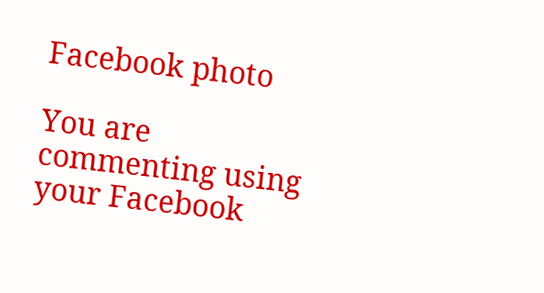Facebook photo

You are commenting using your Facebook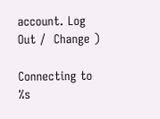account. Log Out /  Change )

Connecting to %s